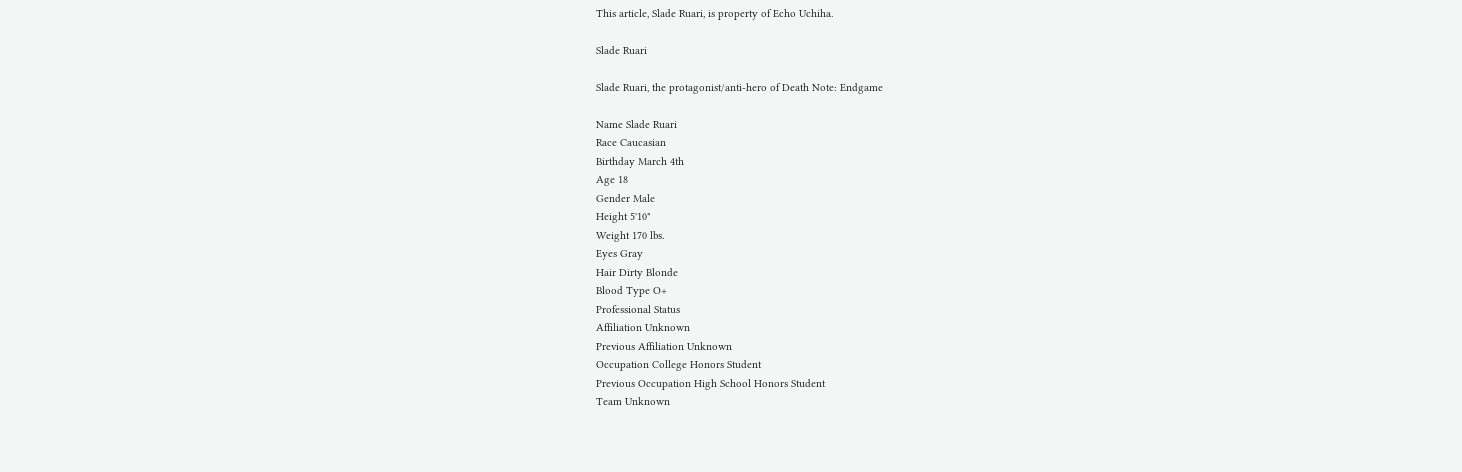This article, Slade Ruari, is property of Echo Uchiha.

Slade Ruari

Slade Ruari, the protagonist/anti-hero of Death Note: Endgame

Name Slade Ruari
Race Caucasian
Birthday March 4th
Age 18
Gender Male
Height 5'10"
Weight 170 lbs.
Eyes Gray
Hair Dirty Blonde
Blood Type O+
Professional Status
Affiliation Unknown
Previous Affiliation Unknown
Occupation College Honors Student
Previous Occupation High School Honors Student
Team Unknown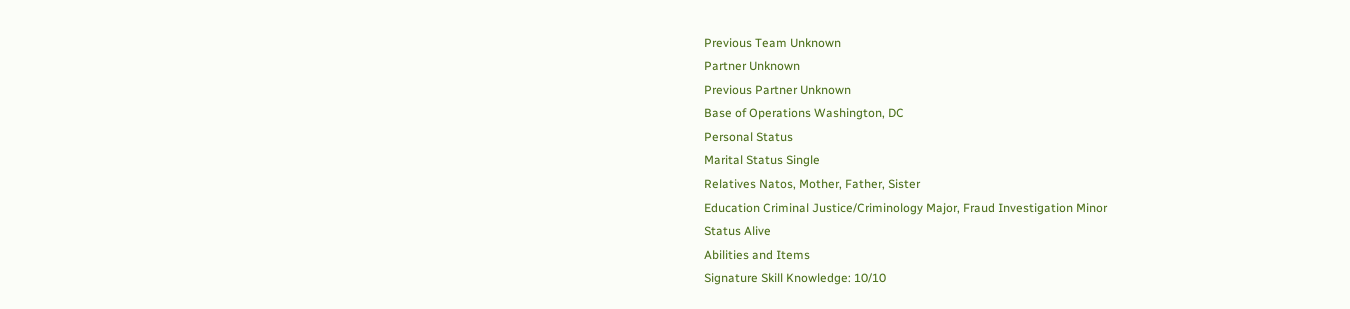Previous Team Unknown
Partner Unknown
Previous Partner Unknown
Base of Operations Washington, DC
Personal Status
Marital Status Single
Relatives Natos, Mother, Father, Sister
Education Criminal Justice/Criminology Major, Fraud Investigation Minor
Status Alive
Abilities and Items
Signature Skill Knowledge: 10/10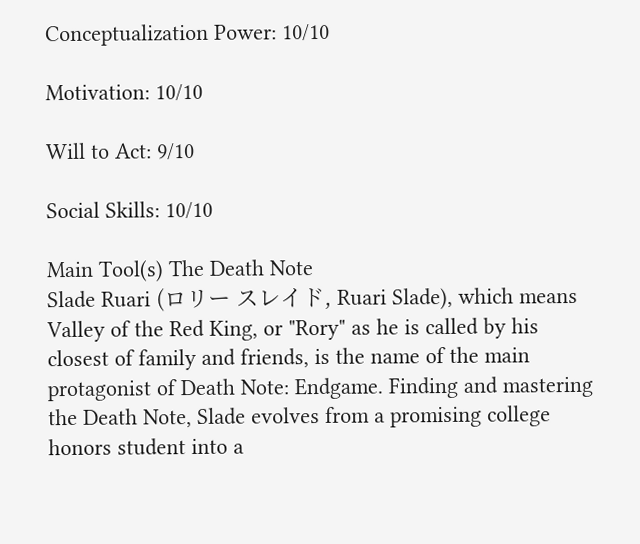Conceptualization Power: 10/10

Motivation: 10/10

Will to Act: 9/10

Social Skills: 10/10

Main Tool(s) The Death Note
Slade Ruari (ロリー スレイド, Ruari Slade), which means Valley of the Red King, or "Rory" as he is called by his closest of family and friends, is the name of the main protagonist of Death Note: Endgame. Finding and mastering the Death Note, Slade evolves from a promising college honors student into a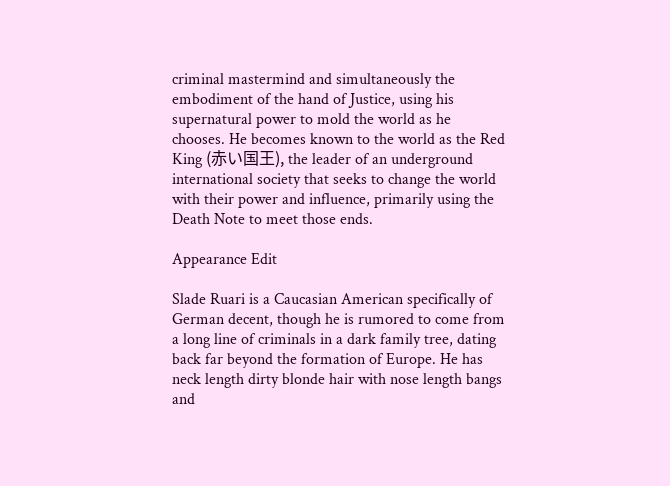criminal mastermind and simultaneously the embodiment of the hand of Justice, using his supernatural power to mold the world as he chooses. He becomes known to the world as the Red King (赤い国王), the leader of an underground international society that seeks to change the world with their power and influence, primarily using the Death Note to meet those ends.

Appearance Edit

Slade Ruari is a Caucasian American specifically of German decent, though he is rumored to come from a long line of criminals in a dark family tree, dating back far beyond the formation of Europe. He has neck length dirty blonde hair with nose length bangs and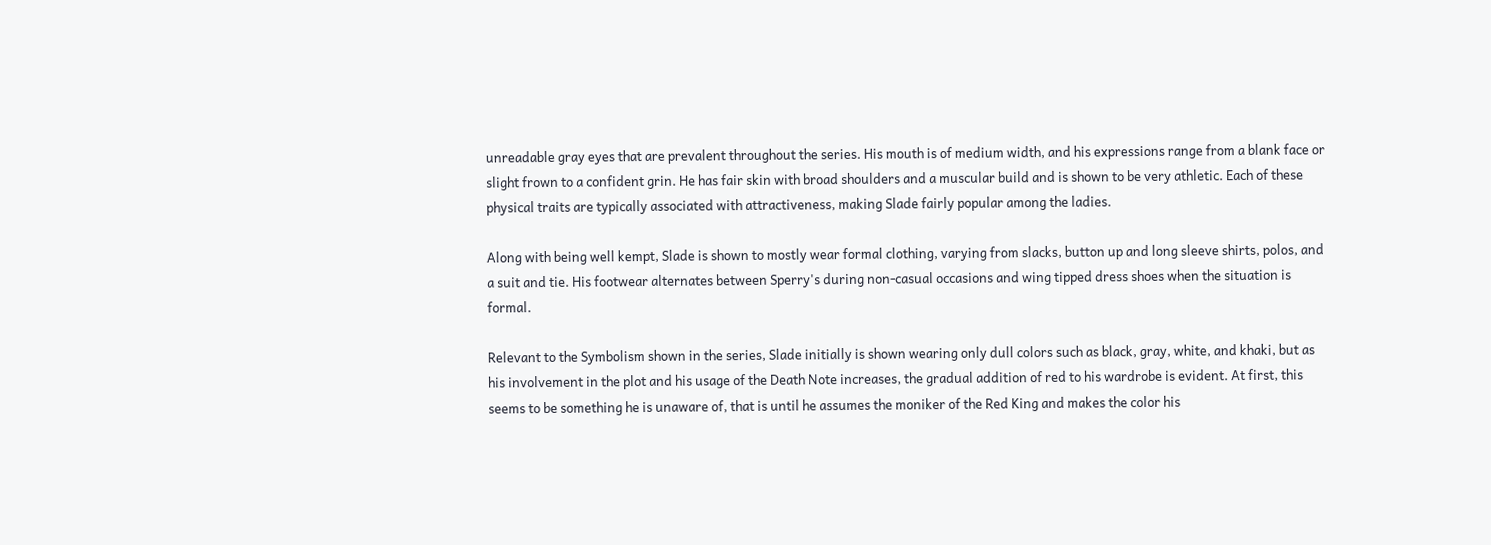unreadable gray eyes that are prevalent throughout the series. His mouth is of medium width, and his expressions range from a blank face or slight frown to a confident grin. He has fair skin with broad shoulders and a muscular build and is shown to be very athletic. Each of these physical traits are typically associated with attractiveness, making Slade fairly popular among the ladies.

Along with being well kempt, Slade is shown to mostly wear formal clothing, varying from slacks, button up and long sleeve shirts, polos, and a suit and tie. His footwear alternates between Sperry's during non-casual occasions and wing tipped dress shoes when the situation is formal.

Relevant to the Symbolism shown in the series, Slade initially is shown wearing only dull colors such as black, gray, white, and khaki, but as his involvement in the plot and his usage of the Death Note increases, the gradual addition of red to his wardrobe is evident. At first, this seems to be something he is unaware of, that is until he assumes the moniker of the Red King and makes the color his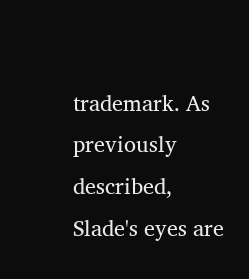trademark. As previously described, Slade's eyes are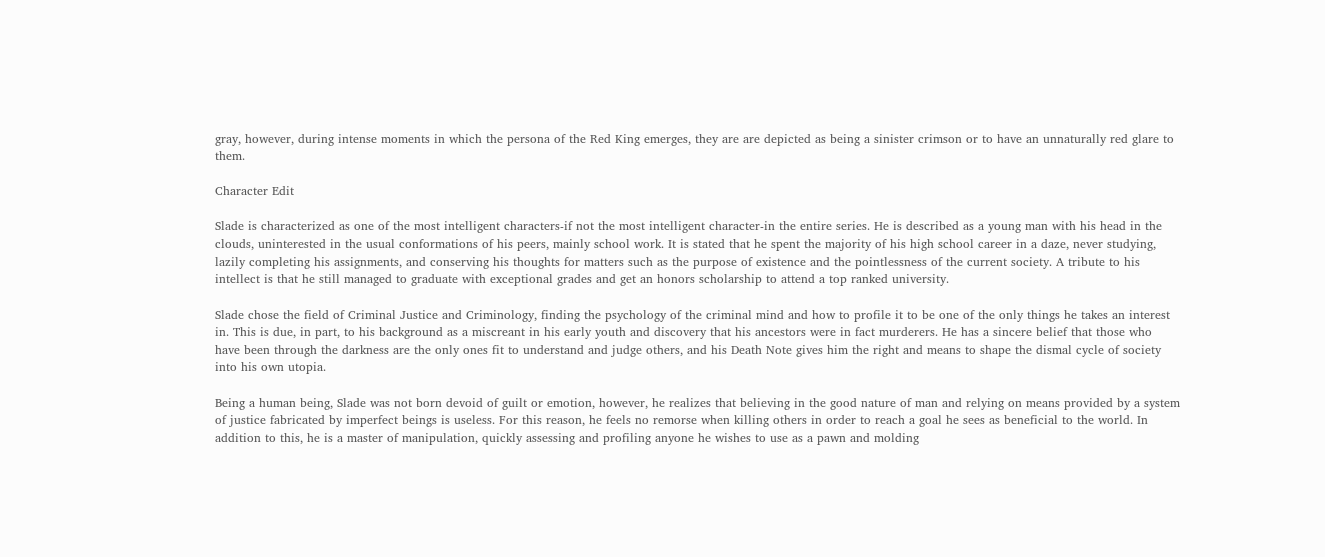gray, however, during intense moments in which the persona of the Red King emerges, they are are depicted as being a sinister crimson or to have an unnaturally red glare to them.

Character Edit

Slade is characterized as one of the most intelligent characters-if not the most intelligent character-in the entire series. He is described as a young man with his head in the clouds, uninterested in the usual conformations of his peers, mainly school work. It is stated that he spent the majority of his high school career in a daze, never studying, lazily completing his assignments, and conserving his thoughts for matters such as the purpose of existence and the pointlessness of the current society. A tribute to his intellect is that he still managed to graduate with exceptional grades and get an honors scholarship to attend a top ranked university.

Slade chose the field of Criminal Justice and Criminology, finding the psychology of the criminal mind and how to profile it to be one of the only things he takes an interest in. This is due, in part, to his background as a miscreant in his early youth and discovery that his ancestors were in fact murderers. He has a sincere belief that those who have been through the darkness are the only ones fit to understand and judge others, and his Death Note gives him the right and means to shape the dismal cycle of society into his own utopia.

Being a human being, Slade was not born devoid of guilt or emotion, however, he realizes that believing in the good nature of man and relying on means provided by a system of justice fabricated by imperfect beings is useless. For this reason, he feels no remorse when killing others in order to reach a goal he sees as beneficial to the world. In addition to this, he is a master of manipulation, quickly assessing and profiling anyone he wishes to use as a pawn and molding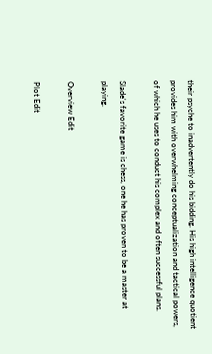their psyche to inadvertently do his bidding. His high intelligence quotient provides him with overwhelming conceptualization and tactical powers, of which he uses to conduct his complex and often successful plans.

Slade's favorite game is chess, one he has proven to be a master at playing.

Overview Edit

Plot Edit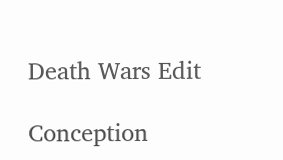Death Wars Edit

Conception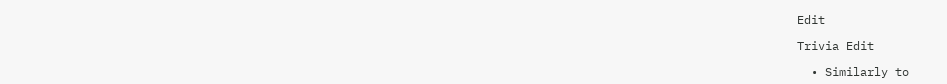Edit

Trivia Edit

  • Similarly to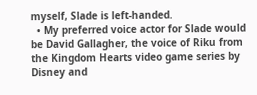myself, Slade is left-handed.
  • My preferred voice actor for Slade would be David Gallagher, the voice of Riku from the Kingdom Hearts video game series by Disney and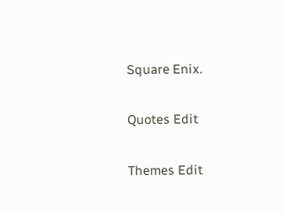Square Enix.

Quotes Edit

Themes Edit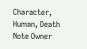Character, Human, Death Note Owner